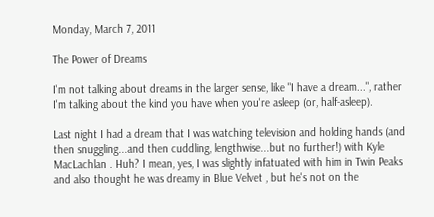Monday, March 7, 2011

The Power of Dreams

I'm not talking about dreams in the larger sense, like "I have a dream...", rather I'm talking about the kind you have when you're asleep (or, half-asleep).

Last night I had a dream that I was watching television and holding hands (and then snuggling...and then cuddling, lengthwise...but no further!) with Kyle MacLachlan . Huh? I mean, yes, I was slightly infatuated with him in Twin Peaks and also thought he was dreamy in Blue Velvet , but he's not on the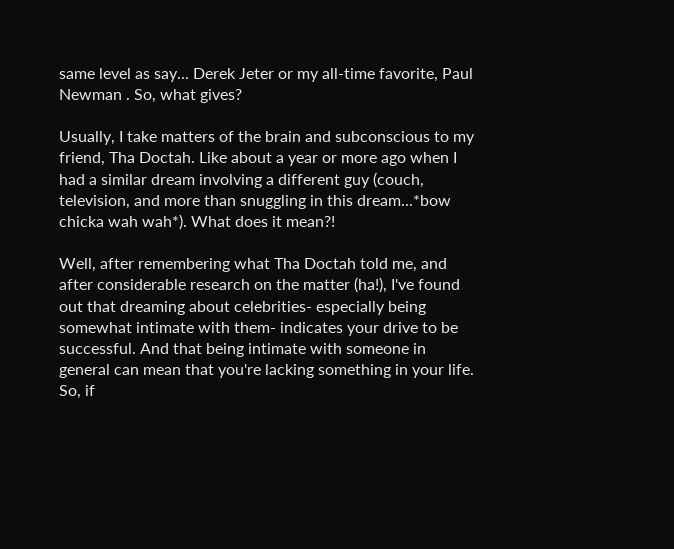same level as say... Derek Jeter or my all-time favorite, Paul Newman . So, what gives?

Usually, I take matters of the brain and subconscious to my friend, Tha Doctah. Like about a year or more ago when I had a similar dream involving a different guy (couch, television, and more than snuggling in this dream...*bow chicka wah wah*). What does it mean?!

Well, after remembering what Tha Doctah told me, and after considerable research on the matter (ha!), I've found out that dreaming about celebrities- especially being somewhat intimate with them- indicates your drive to be successful. And that being intimate with someone in general can mean that you're lacking something in your life. So, if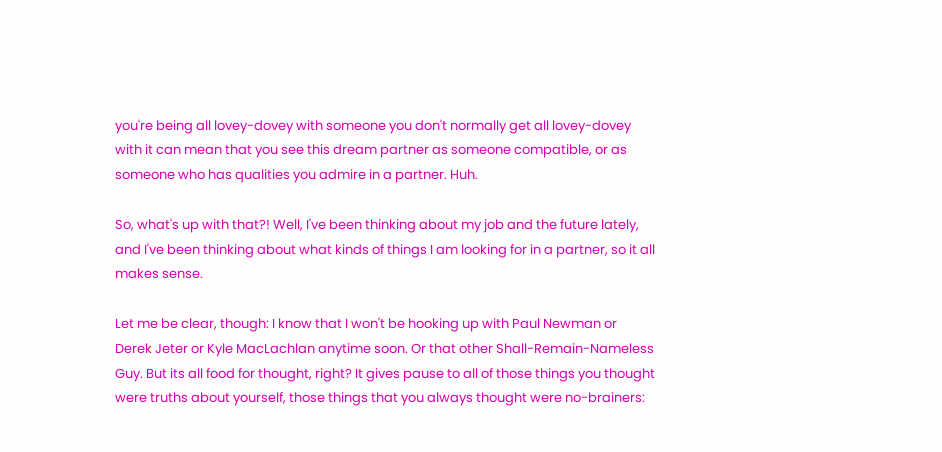you're being all lovey-dovey with someone you don't normally get all lovey-dovey with it can mean that you see this dream partner as someone compatible, or as someone who has qualities you admire in a partner. Huh.

So, what's up with that?! Well, I've been thinking about my job and the future lately, and I've been thinking about what kinds of things I am looking for in a partner, so it all makes sense.

Let me be clear, though: I know that I won't be hooking up with Paul Newman or Derek Jeter or Kyle MacLachlan anytime soon. Or that other Shall-Remain-Nameless Guy. But its all food for thought, right? It gives pause to all of those things you thought were truths about yourself, those things that you always thought were no-brainers: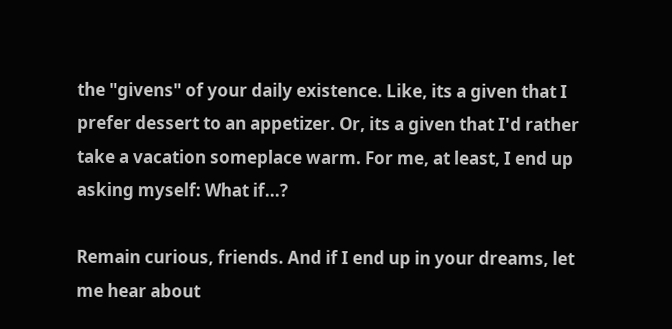the "givens" of your daily existence. Like, its a given that I prefer dessert to an appetizer. Or, its a given that I'd rather take a vacation someplace warm. For me, at least, I end up asking myself: What if...?

Remain curious, friends. And if I end up in your dreams, let me hear about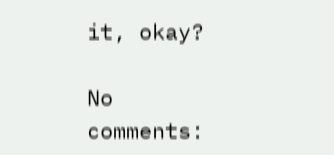it, okay?

No comments: